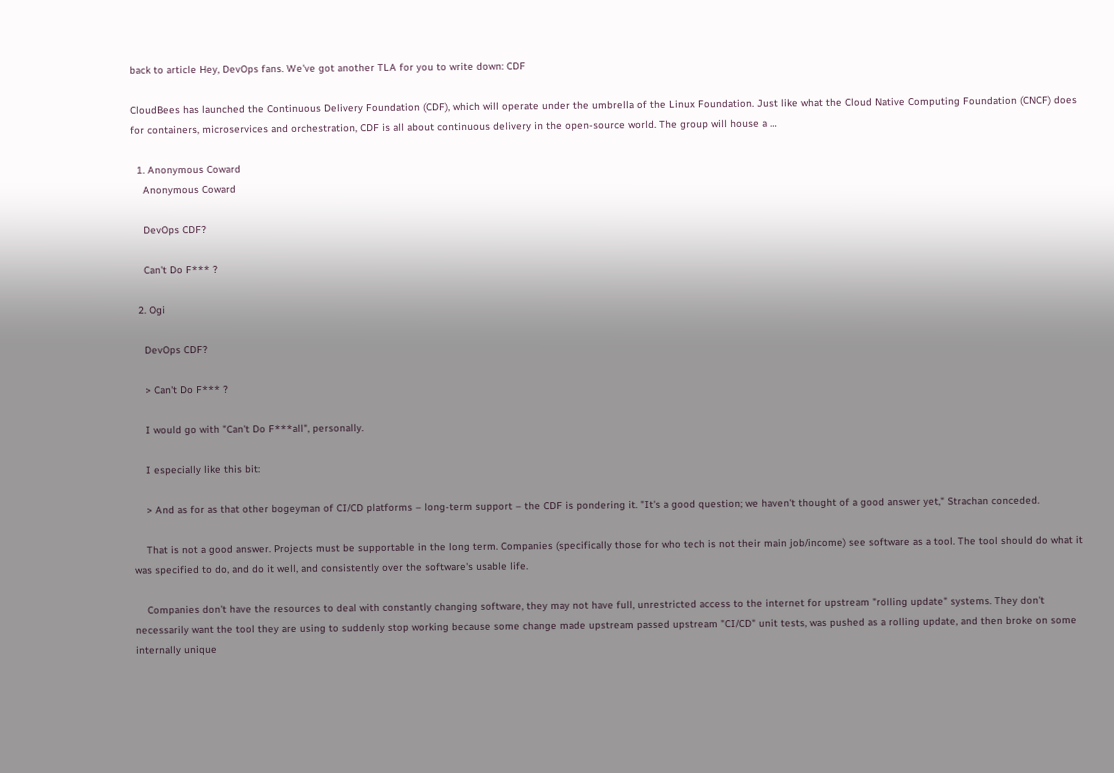back to article Hey, DevOps fans. We've got another TLA for you to write down: CDF

CloudBees has launched the Continuous Delivery Foundation (CDF), which will operate under the umbrella of the Linux Foundation. Just like what the Cloud Native Computing Foundation (CNCF) does for containers, microservices and orchestration, CDF is all about continuous delivery in the open-source world. The group will house a …

  1. Anonymous Coward
    Anonymous Coward

    DevOps CDF?

    Can't Do F*** ?

  2. Ogi

    DevOps CDF?

    > Can't Do F*** ?

    I would go with "Can't Do F***all", personally.

    I especially like this bit:

    > And as for as that other bogeyman of CI/CD platforms – long-term support – the CDF is pondering it. "It's a good question; we haven't thought of a good answer yet," Strachan conceded.

    That is not a good answer. Projects must be supportable in the long term. Companies (specifically those for who tech is not their main job/income) see software as a tool. The tool should do what it was specified to do, and do it well, and consistently over the software's usable life.

    Companies don't have the resources to deal with constantly changing software, they may not have full, unrestricted access to the internet for upstream "rolling update" systems. They don't necessarily want the tool they are using to suddenly stop working because some change made upstream passed upstream "CI/CD" unit tests, was pushed as a rolling update, and then broke on some internally unique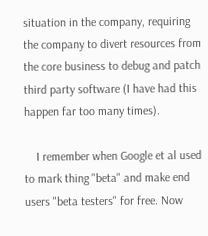situation in the company, requiring the company to divert resources from the core business to debug and patch third party software (I have had this happen far too many times).

    I remember when Google et al used to mark thing "beta" and make end users "beta testers" for free. Now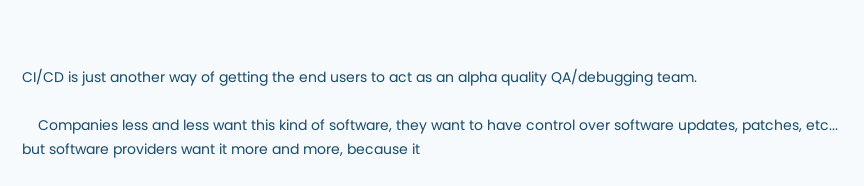CI/CD is just another way of getting the end users to act as an alpha quality QA/debugging team.

    Companies less and less want this kind of software, they want to have control over software updates, patches, etc... but software providers want it more and more, because it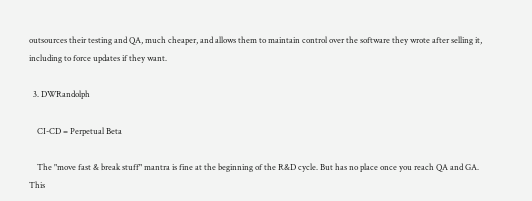outsources their testing and QA, much cheaper, and allows them to maintain control over the software they wrote after selling it, including to force updates if they want.

  3. DWRandolph

    CI-CD = Perpetual Beta

    The "move fast & break stuff" mantra is fine at the beginning of the R&D cycle. But has no place once you reach QA and GA. This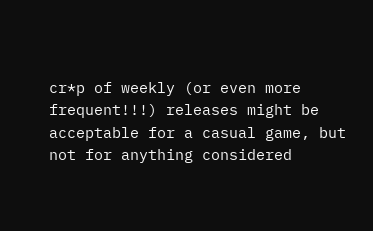cr*p of weekly (or even more frequent!!!) releases might be acceptable for a casual game, but not for anything considered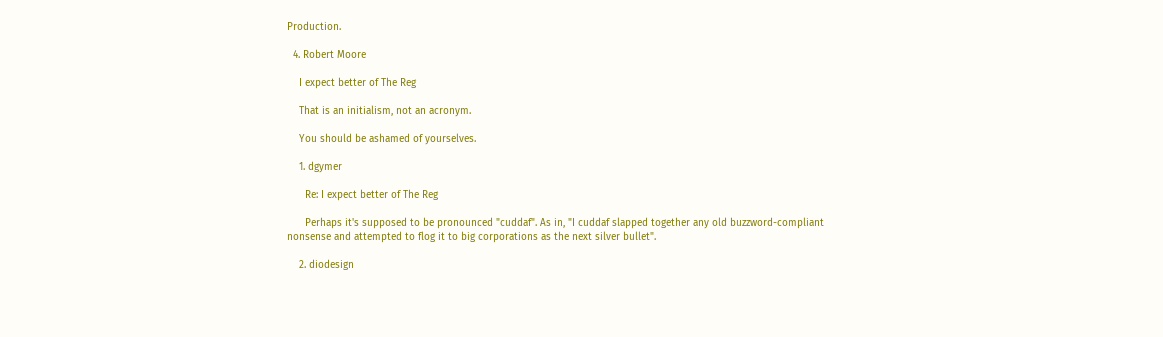Production.

  4. Robert Moore

    I expect better of The Reg

    That is an initialism, not an acronym.

    You should be ashamed of yourselves.

    1. dgymer

      Re: I expect better of The Reg

      Perhaps it's supposed to be pronounced "cuddaf". As in, "I cuddaf slapped together any old buzzword-compliant nonsense and attempted to flog it to big corporations as the next silver bullet".

    2. diodesign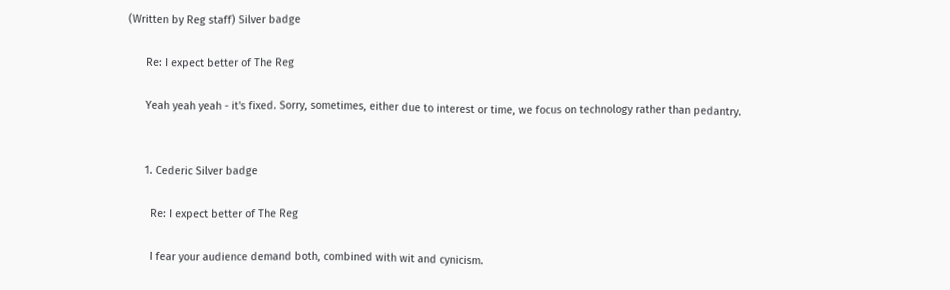(Written by Reg staff) Silver badge

      Re: I expect better of The Reg

      Yeah yeah yeah - it's fixed. Sorry, sometimes, either due to interest or time, we focus on technology rather than pedantry.


      1. Cederic Silver badge

        Re: I expect better of The Reg

        I fear your audience demand both, combined with wit and cynicism.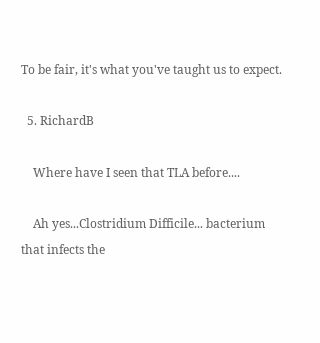To be fair, it's what you've taught us to expect.

  5. RichardB

    Where have I seen that TLA before....

    Ah yes...Clostridium Difficile... bacterium that infects the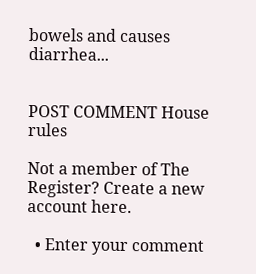bowels and causes diarrhea...


POST COMMENT House rules

Not a member of The Register? Create a new account here.

  • Enter your comment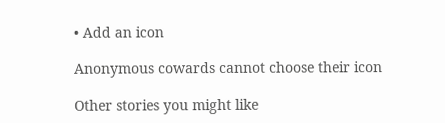• Add an icon

Anonymous cowards cannot choose their icon

Other stories you might like